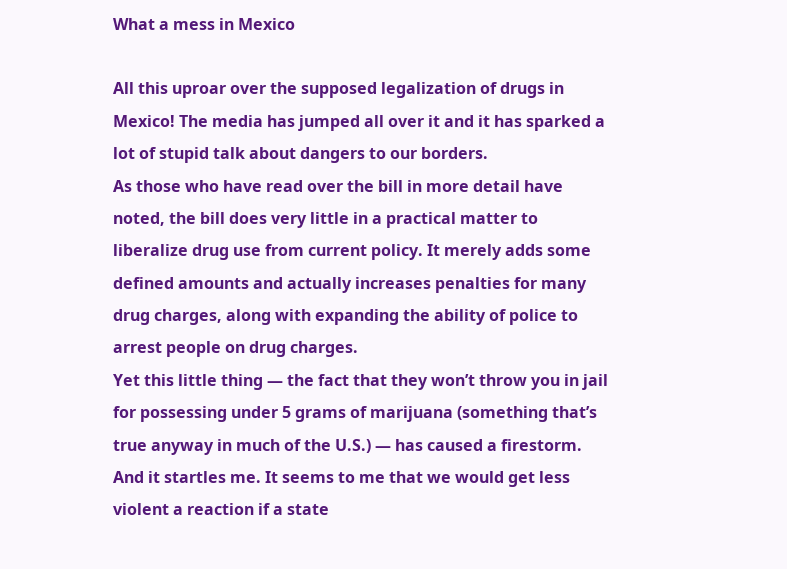What a mess in Mexico

All this uproar over the supposed legalization of drugs in Mexico! The media has jumped all over it and it has sparked a lot of stupid talk about dangers to our borders.
As those who have read over the bill in more detail have noted, the bill does very little in a practical matter to liberalize drug use from current policy. It merely adds some defined amounts and actually increases penalties for many drug charges, along with expanding the ability of police to arrest people on drug charges.
Yet this little thing — the fact that they won’t throw you in jail for possessing under 5 grams of marijuana (something that’s true anyway in much of the U.S.) — has caused a firestorm. And it startles me. It seems to me that we would get less violent a reaction if a state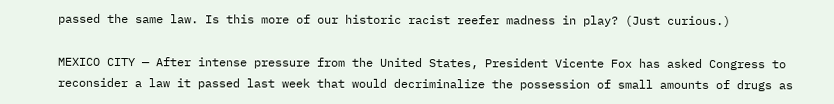passed the same law. Is this more of our historic racist reefer madness in play? (Just curious.)

MEXICO CITY — After intense pressure from the United States, President Vicente Fox has asked Congress to reconsider a law it passed last week that would decriminalize the possession of small amounts of drugs as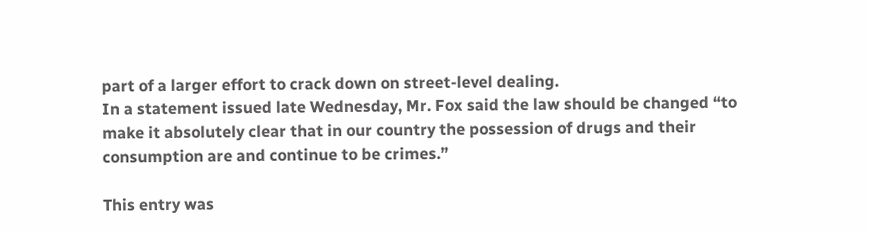part of a larger effort to crack down on street-level dealing.
In a statement issued late Wednesday, Mr. Fox said the law should be changed “to make it absolutely clear that in our country the possession of drugs and their consumption are and continue to be crimes.”

This entry was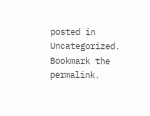posted in Uncategorized. Bookmark the permalink.